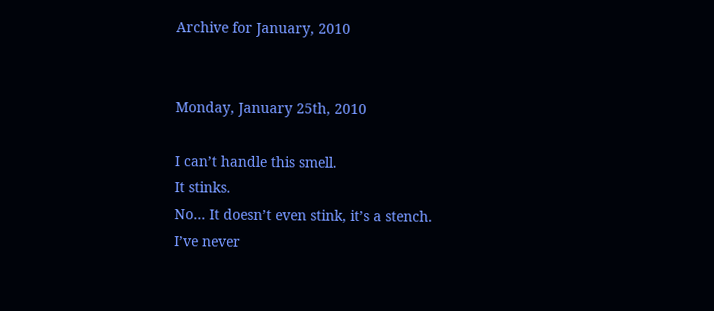Archive for January, 2010


Monday, January 25th, 2010

I can’t handle this smell.
It stinks.
No… It doesn’t even stink, it’s a stench.
I’ve never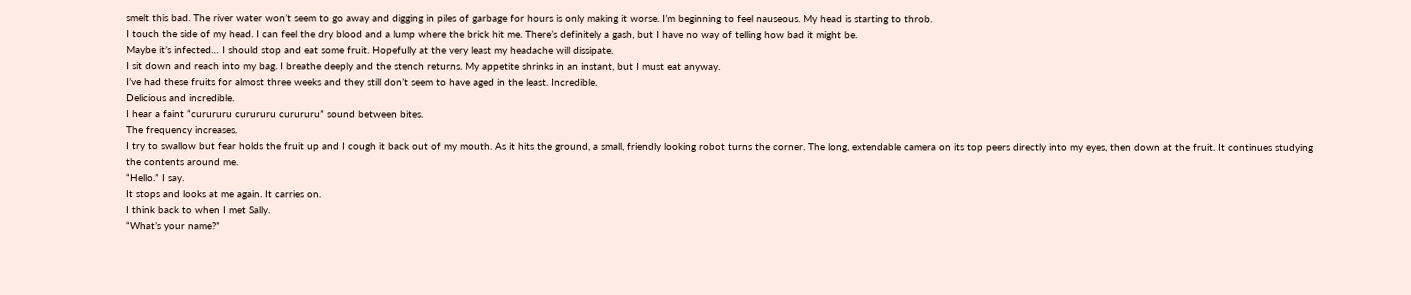smelt this bad. The river water won’t seem to go away and digging in piles of garbage for hours is only making it worse. I’m beginning to feel nauseous. My head is starting to throb.
I touch the side of my head. I can feel the dry blood and a lump where the brick hit me. There’s definitely a gash, but I have no way of telling how bad it might be.
Maybe it’s infected… I should stop and eat some fruit. Hopefully at the very least my headache will dissipate.
I sit down and reach into my bag. I breathe deeply and the stench returns. My appetite shrinks in an instant, but I must eat anyway.
I’ve had these fruits for almost three weeks and they still don’t seem to have aged in the least. Incredible.
Delicious and incredible.
I hear a faint “curururu curururu curururu” sound between bites.
The frequency increases.
I try to swallow but fear holds the fruit up and I cough it back out of my mouth. As it hits the ground, a small, friendly looking robot turns the corner. The long, extendable camera on its top peers directly into my eyes, then down at the fruit. It continues studying the contents around me.
“Hello.” I say.
It stops and looks at me again. It carries on.
I think back to when I met Sally.
“What’s your name?”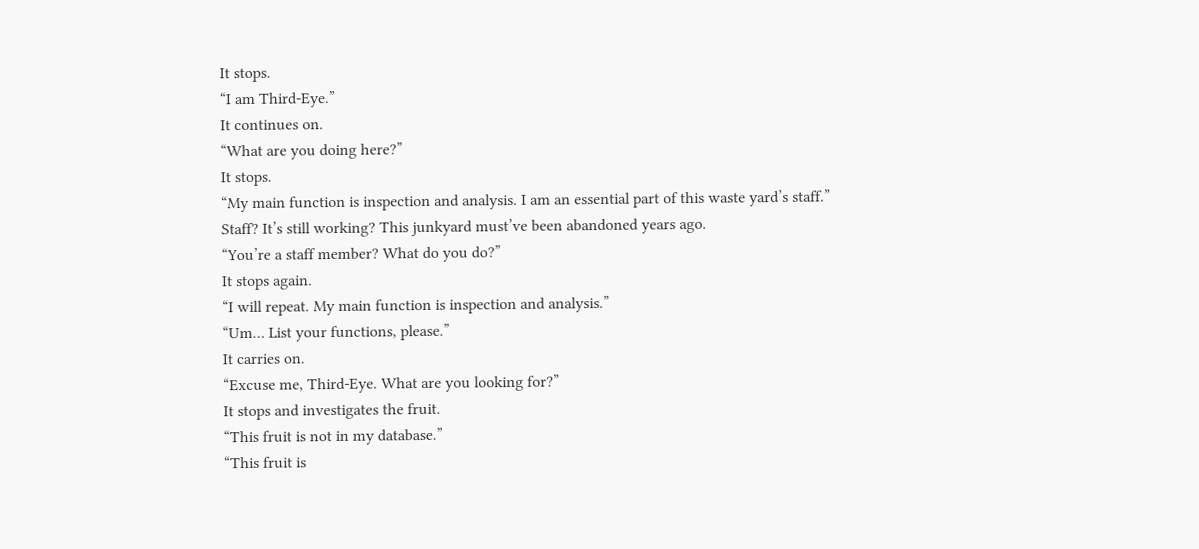It stops.
“I am Third-Eye.”
It continues on.
“What are you doing here?”
It stops.
“My main function is inspection and analysis. I am an essential part of this waste yard’s staff.”
Staff? It’s still working? This junkyard must’ve been abandoned years ago.
“You’re a staff member? What do you do?”
It stops again.
“I will repeat. My main function is inspection and analysis.”
“Um… List your functions, please.”
It carries on.
“Excuse me, Third-Eye. What are you looking for?”
It stops and investigates the fruit.
“This fruit is not in my database.”
“This fruit is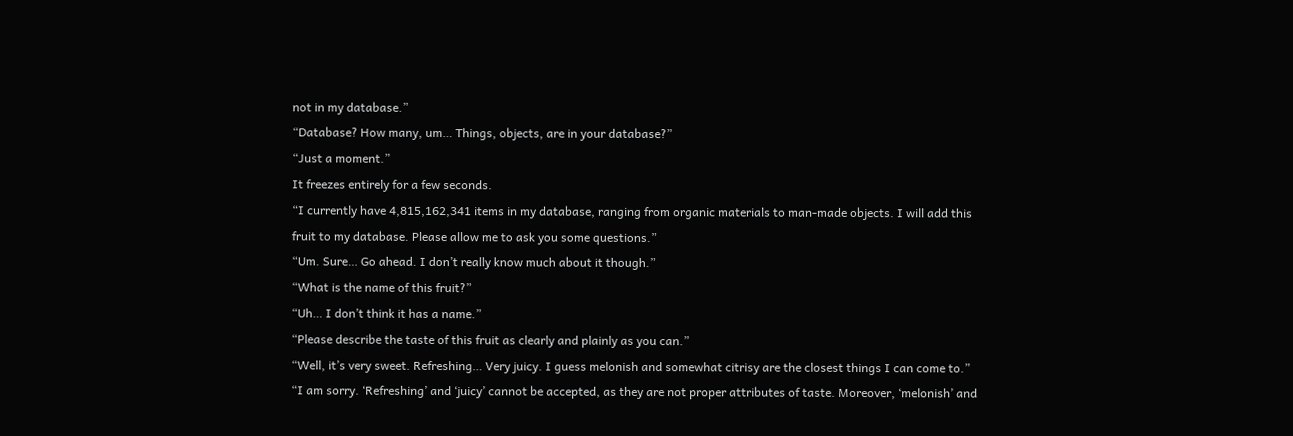not in my database.”
“Database? How many, um… Things, objects, are in your database?”
“Just a moment.”
It freezes entirely for a few seconds.
“I currently have 4,815,162,341 items in my database, ranging from organic materials to man-made objects. I will add this fruit to my database. Please allow me to ask you some questions.”
“Um. Sure… Go ahead. I don’t really know much about it though.”
“What is the name of this fruit?”
“Uh… I don’t think it has a name.”
“Please describe the taste of this fruit as clearly and plainly as you can.”
“Well, it’s very sweet. Refreshing… Very juicy. I guess melonish and somewhat citrisy are the closest things I can come to.”
“I am sorry. ‘Refreshing’ and ‘juicy’ cannot be accepted, as they are not proper attributes of taste. Moreover, ‘melonish’ and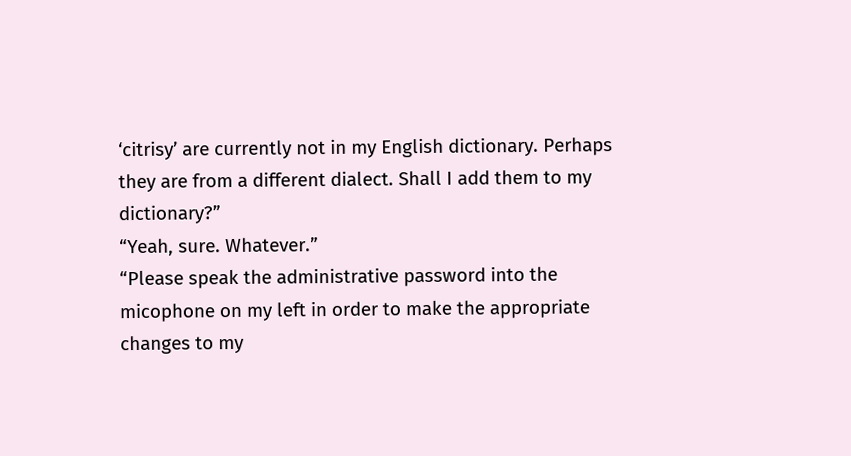‘citrisy’ are currently not in my English dictionary. Perhaps they are from a different dialect. Shall I add them to my dictionary?”
“Yeah, sure. Whatever.”
“Please speak the administrative password into the micophone on my left in order to make the appropriate changes to my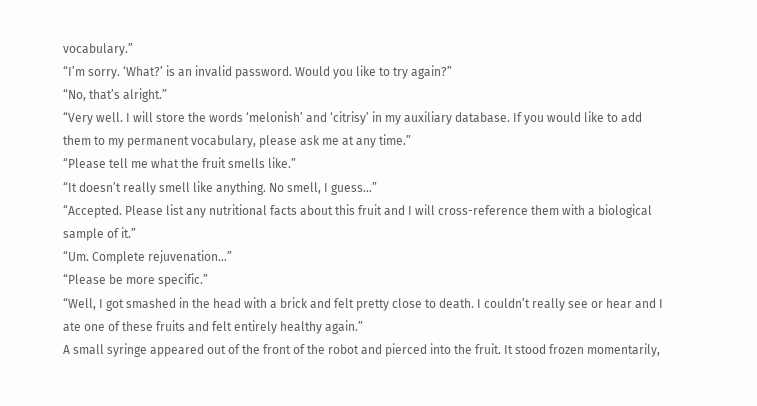vocabulary.”
“I’m sorry. ‘What?’ is an invalid password. Would you like to try again?”
“No, that’s alright.”
“Very well. I will store the words ‘melonish’ and ‘citrisy’ in my auxiliary database. If you would like to add them to my permanent vocabulary, please ask me at any time.”
“Please tell me what the fruit smells like.”
“It doesn’t really smell like anything. No smell, I guess…”
“Accepted. Please list any nutritional facts about this fruit and I will cross-reference them with a biological sample of it.”
“Um. Complete rejuvenation…”
“Please be more specific.”
“Well, I got smashed in the head with a brick and felt pretty close to death. I couldn’t really see or hear and I ate one of these fruits and felt entirely healthy again.”
A small syringe appeared out of the front of the robot and pierced into the fruit. It stood frozen momentarily,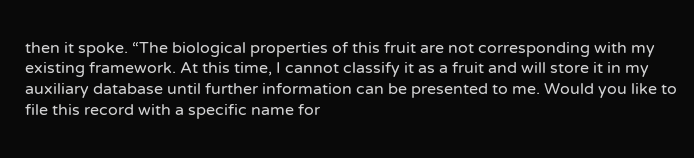then it spoke. “The biological properties of this fruit are not corresponding with my existing framework. At this time, I cannot classify it as a fruit and will store it in my auxiliary database until further information can be presented to me. Would you like to file this record with a specific name for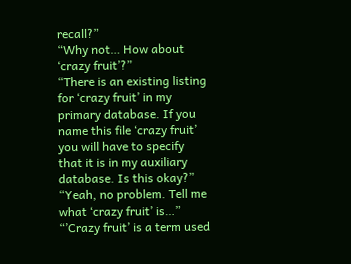recall?”
“Why not… How about ‘crazy fruit’?”
“There is an existing listing for ‘crazy fruit’ in my primary database. If you name this file ‘crazy fruit’ you will have to specify that it is in my auxiliary database. Is this okay?”
“Yeah, no problem. Tell me what ‘crazy fruit’ is…”
“’Crazy fruit’ is a term used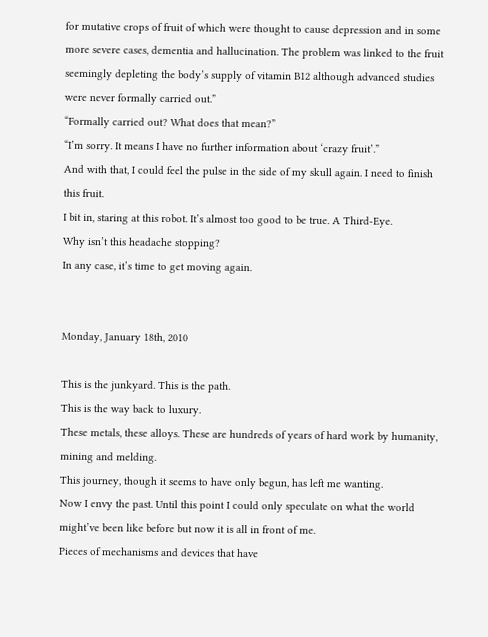for mutative crops of fruit of which were thought to cause depression and in some more severe cases, dementia and hallucination. The problem was linked to the fruit seemingly depleting the body’s supply of vitamin B12 although advanced studies were never formally carried out.”
“Formally carried out? What does that mean?”
“I’m sorry. It means I have no further information about ‘crazy fruit’.”
And with that, I could feel the pulse in the side of my skull again. I need to finish this fruit.
I bit in, staring at this robot. It’s almost too good to be true. A Third-Eye.
Why isn’t this headache stopping?
In any case, it’s time to get moving again.


Monday, January 18th, 2010

This is the junkyard. This is the path.
This is the way back to luxury.
These metals, these alloys. These are hundreds of years of hard work by humanity, mining and melding.
This journey, though it seems to have only begun, has left me wanting.
Now I envy the past. Until this point I could only speculate on what the world might’ve been like before but now it is all in front of me.
Pieces of mechanisms and devices that have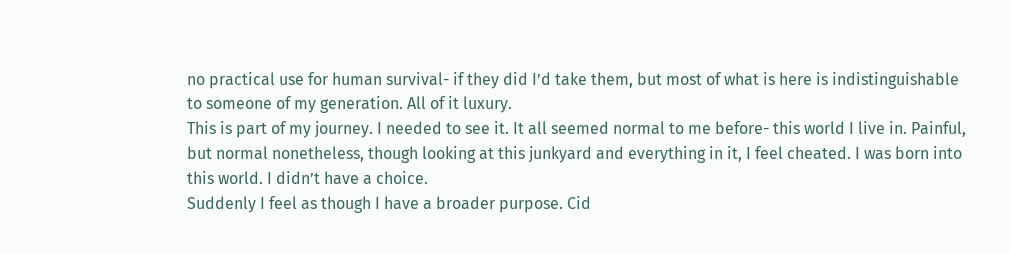no practical use for human survival- if they did I’d take them, but most of what is here is indistinguishable to someone of my generation. All of it luxury.
This is part of my journey. I needed to see it. It all seemed normal to me before- this world I live in. Painful, but normal nonetheless, though looking at this junkyard and everything in it, I feel cheated. I was born into this world. I didn’t have a choice.
Suddenly I feel as though I have a broader purpose. Cid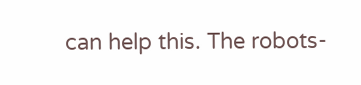can help this. The robots-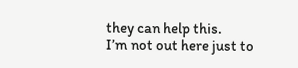they can help this.
I’m not out here just to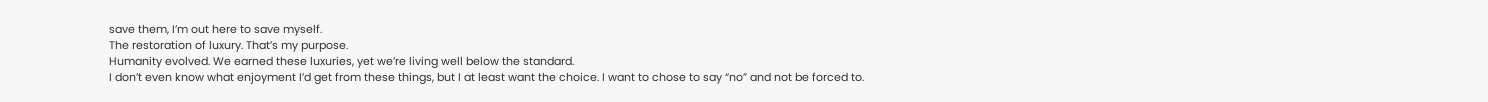save them, I’m out here to save myself.
The restoration of luxury. That’s my purpose.
Humanity evolved. We earned these luxuries, yet we’re living well below the standard.
I don’t even know what enjoyment I’d get from these things, but I at least want the choice. I want to chose to say “no” and not be forced to.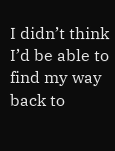I didn’t think I’d be able to find my way back to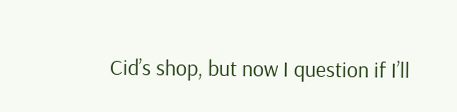Cid’s shop, but now I question if I’ll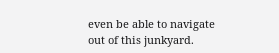even be able to navigate out of this junkyard.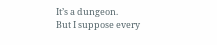It’s a dungeon.
But I suppose every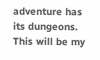adventure has its dungeons.
This will be my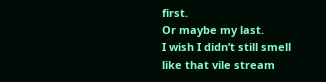first.
Or maybe my last.
I wish I didn’t still smell like that vile stream